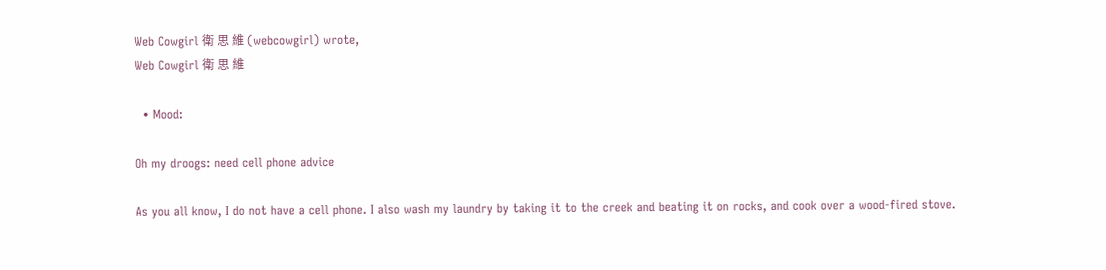Web Cowgirl 衛 思 維 (webcowgirl) wrote,
Web Cowgirl 衛 思 維

  • Mood:

Oh my droogs: need cell phone advice

As you all know, I do not have a cell phone. I also wash my laundry by taking it to the creek and beating it on rocks, and cook over a wood-fired stove.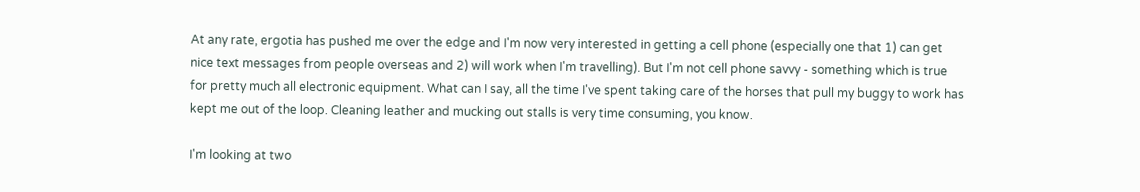At any rate, ergotia has pushed me over the edge and I'm now very interested in getting a cell phone (especially one that 1) can get nice text messages from people overseas and 2) will work when I'm travelling). But I'm not cell phone savvy - something which is true for pretty much all electronic equipment. What can I say, all the time I've spent taking care of the horses that pull my buggy to work has kept me out of the loop. Cleaning leather and mucking out stalls is very time consuming, you know.

I'm looking at two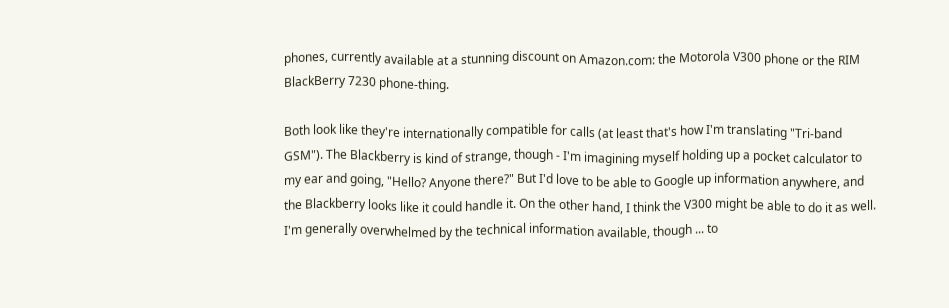phones, currently available at a stunning discount on Amazon.com: the Motorola V300 phone or the RIM BlackBerry 7230 phone-thing.

Both look like they're internationally compatible for calls (at least that's how I'm translating "Tri-band GSM"). The Blackberry is kind of strange, though - I'm imagining myself holding up a pocket calculator to my ear and going, "Hello? Anyone there?" But I'd love to be able to Google up information anywhere, and the Blackberry looks like it could handle it. On the other hand, I think the V300 might be able to do it as well. I'm generally overwhelmed by the technical information available, though ... to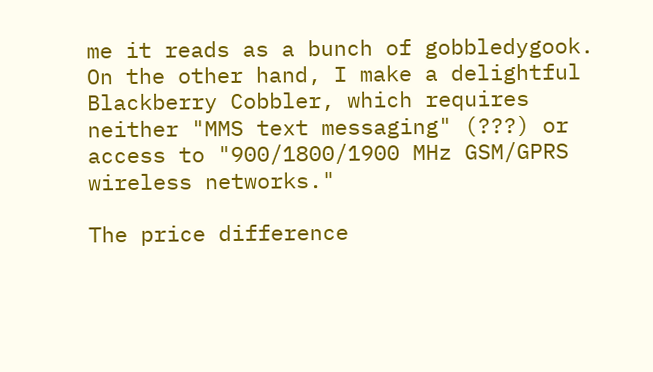me it reads as a bunch of gobbledygook. On the other hand, I make a delightful Blackberry Cobbler, which requires neither "MMS text messaging" (???) or access to "900/1800/1900 MHz GSM/GPRS wireless networks."

The price difference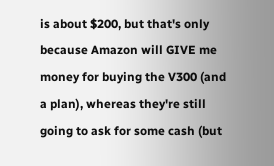is about $200, but that's only because Amazon will GIVE me money for buying the V300 (and a plan), whereas they're still going to ask for some cash (but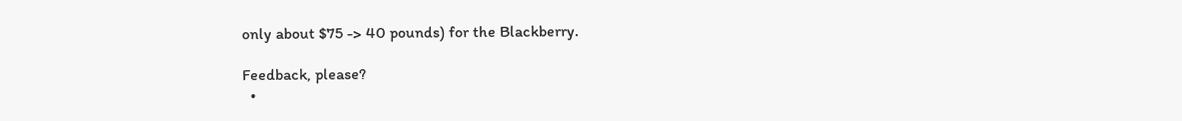only about $75 -> 40 pounds) for the Blackberry.

Feedback, please?
  •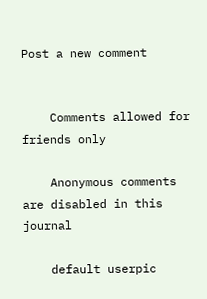Post a new comment


    Comments allowed for friends only

    Anonymous comments are disabled in this journal

    default userpic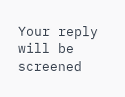Your reply will be screened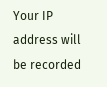Your IP address will be recorded